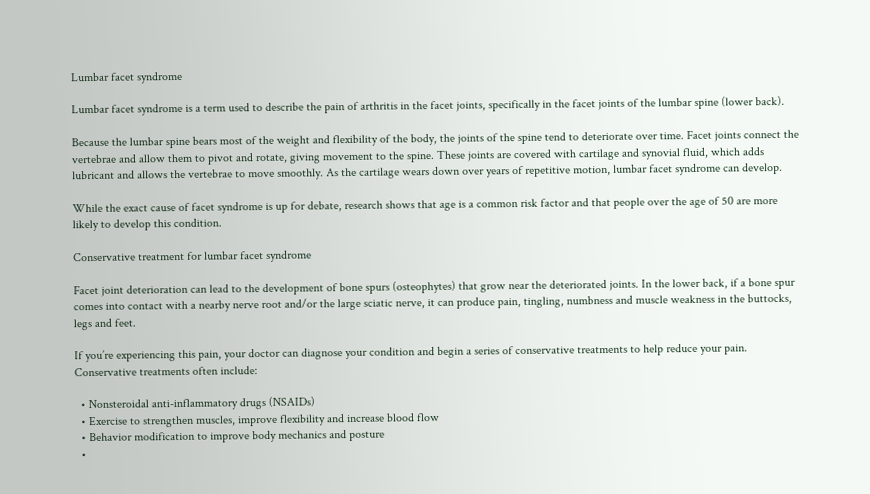Lumbar facet syndrome

Lumbar facet syndrome is a term used to describe the pain of arthritis in the facet joints, specifically in the facet joints of the lumbar spine (lower back).

Because the lumbar spine bears most of the weight and flexibility of the body, the joints of the spine tend to deteriorate over time. Facet joints connect the vertebrae and allow them to pivot and rotate, giving movement to the spine. These joints are covered with cartilage and synovial fluid, which adds lubricant and allows the vertebrae to move smoothly. As the cartilage wears down over years of repetitive motion, lumbar facet syndrome can develop.

While the exact cause of facet syndrome is up for debate, research shows that age is a common risk factor and that people over the age of 50 are more likely to develop this condition.

Conservative treatment for lumbar facet syndrome

Facet joint deterioration can lead to the development of bone spurs (osteophytes) that grow near the deteriorated joints. In the lower back, if a bone spur comes into contact with a nearby nerve root and/or the large sciatic nerve, it can produce pain, tingling, numbness and muscle weakness in the buttocks, legs and feet.

If you’re experiencing this pain, your doctor can diagnose your condition and begin a series of conservative treatments to help reduce your pain. Conservative treatments often include:

  • Nonsteroidal anti-inflammatory drugs (NSAIDs)
  • Exercise to strengthen muscles, improve flexibility and increase blood flow
  • Behavior modification to improve body mechanics and posture
  •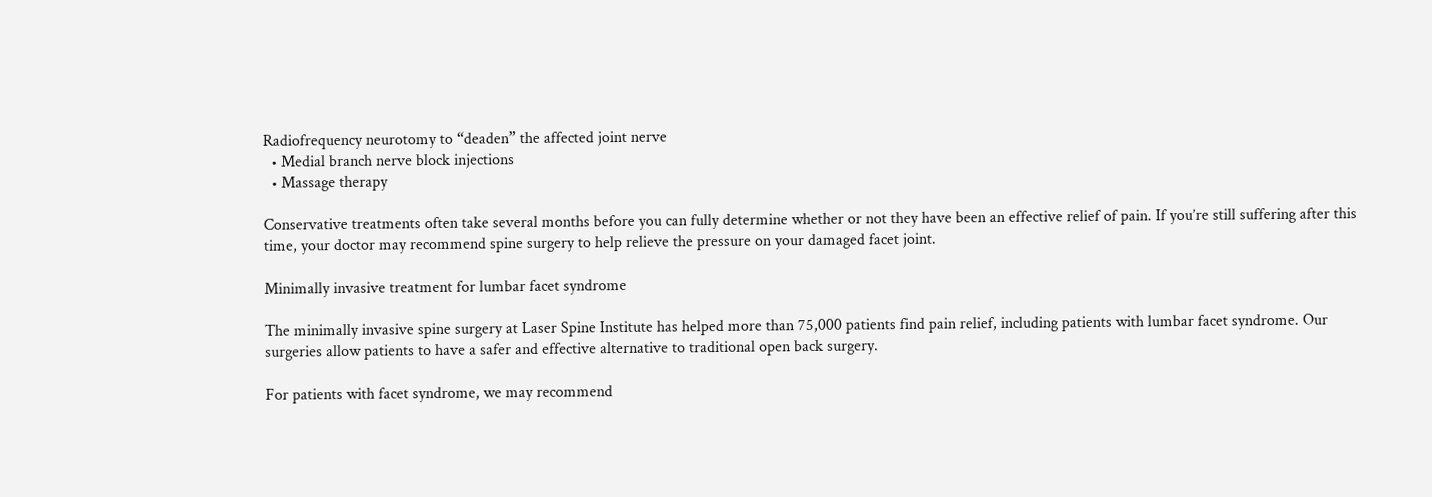Radiofrequency neurotomy to “deaden” the affected joint nerve
  • Medial branch nerve block injections
  • Massage therapy

Conservative treatments often take several months before you can fully determine whether or not they have been an effective relief of pain. If you’re still suffering after this time, your doctor may recommend spine surgery to help relieve the pressure on your damaged facet joint.

Minimally invasive treatment for lumbar facet syndrome

The minimally invasive spine surgery at Laser Spine Institute has helped more than 75,000 patients find pain relief, including patients with lumbar facet syndrome. Our surgeries allow patients to have a safer and effective alternative to traditional open back surgery.

For patients with facet syndrome, we may recommend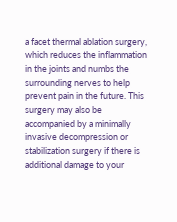a facet thermal ablation surgery, which reduces the inflammation in the joints and numbs the surrounding nerves to help prevent pain in the future. This surgery may also be accompanied by a minimally invasive decompression or stabilization surgery if there is additional damage to your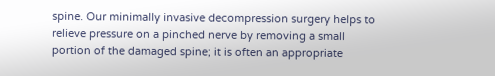spine. Our minimally invasive decompression surgery helps to relieve pressure on a pinched nerve by removing a small portion of the damaged spine; it is often an appropriate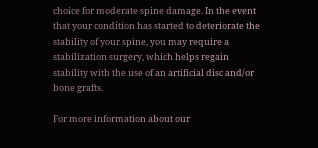choice for moderate spine damage. In the event that your condition has started to deteriorate the stability of your spine, you may require a stabilization surgery, which helps regain stability with the use of an artificial disc and/or bone grafts.

For more information about our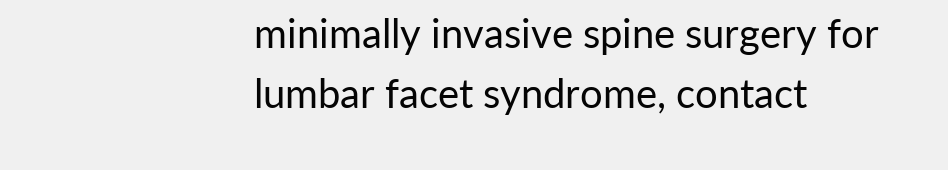minimally invasive spine surgery for lumbar facet syndrome, contact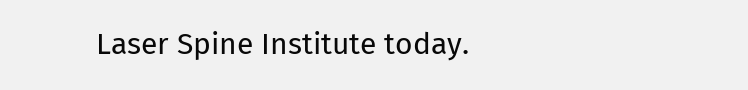Laser Spine Institute today.